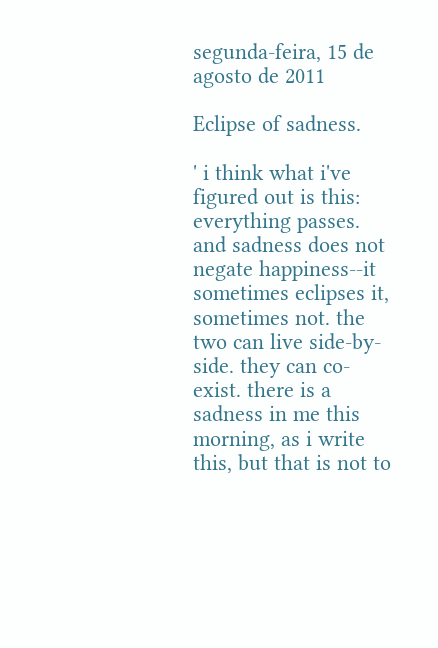segunda-feira, 15 de agosto de 2011

Eclipse of sadness.

' i think what i've figured out is this: everything passes. and sadness does not negate happiness--it sometimes eclipses it, sometimes not. the two can live side-by-side. they can co-exist. there is a sadness in me this morning, as i write this, but that is not to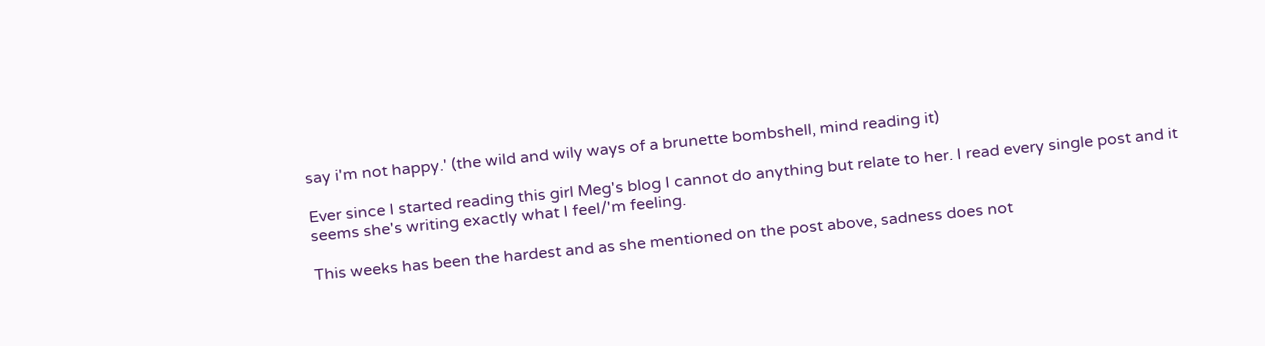say i'm not happy.' (the wild and wily ways of a brunette bombshell, mind reading it)

Ever since I started reading this girl Meg's blog I cannot do anything but relate to her. I read every single post and it seems she's writing exactly what I feel/'m feeling.

This weeks has been the hardest and as she mentioned on the post above, sadness does not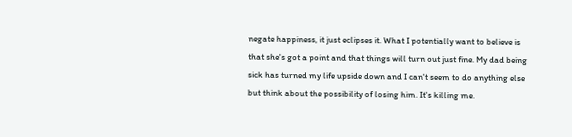negate happiness, it just eclipses it. What I potentially want to believe is that she's got a point and that things will turn out just fine. My dad being sick has turned my life upside down and I can't seem to do anything else but think about the possibility of losing him. It's killing me.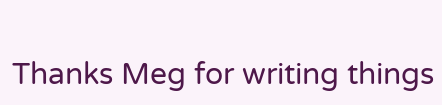Thanks Meg for writing things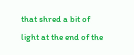that shred a bit of light at the end of the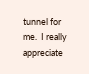tunnel for me.  I really appreciate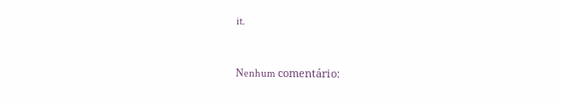it.


Nenhum comentário: